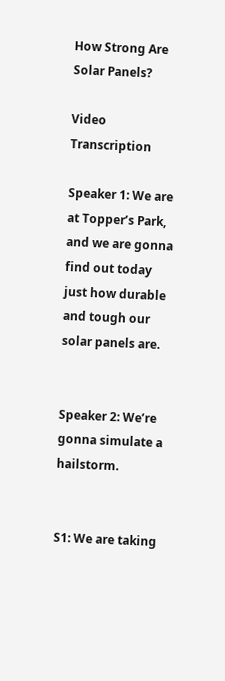How Strong Are Solar Panels?

Video Transcription

Speaker 1: We are at Topper’s Park, and we are gonna find out today just how durable and tough our solar panels are.


Speaker 2: We’re gonna simulate a hailstorm.


S1: We are taking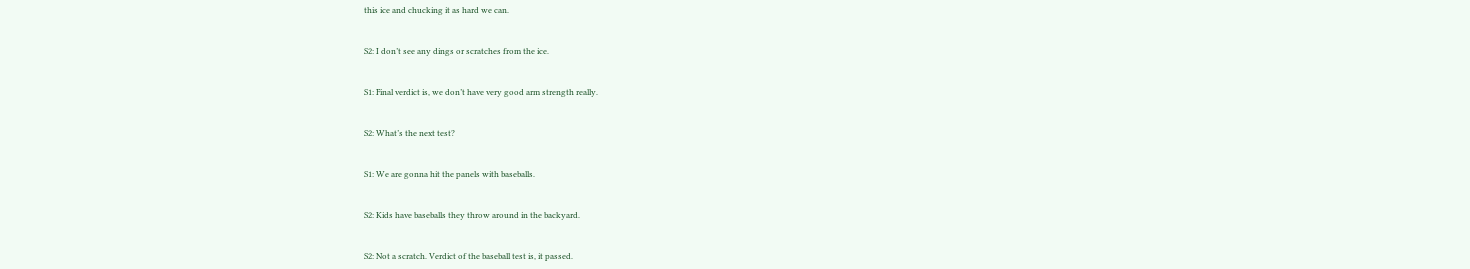this ice and chucking it as hard we can.


S2: I don’t see any dings or scratches from the ice.


S1: Final verdict is, we don’t have very good arm strength really.


S2: What’s the next test?


S1: We are gonna hit the panels with baseballs.


S2: Kids have baseballs they throw around in the backyard.


S2: Not a scratch. Verdict of the baseball test is, it passed.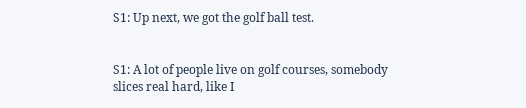S1: Up next, we got the golf ball test.


S1: A lot of people live on golf courses, somebody slices real hard, like I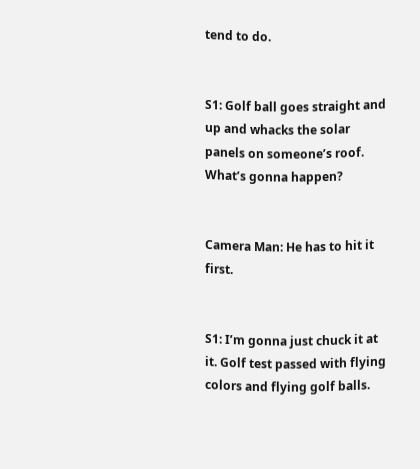tend to do.


S1: Golf ball goes straight and up and whacks the solar panels on someone’s roof. What’s gonna happen?


Camera Man: He has to hit it first.


S1: I’m gonna just chuck it at it. Golf test passed with flying colors and flying golf balls.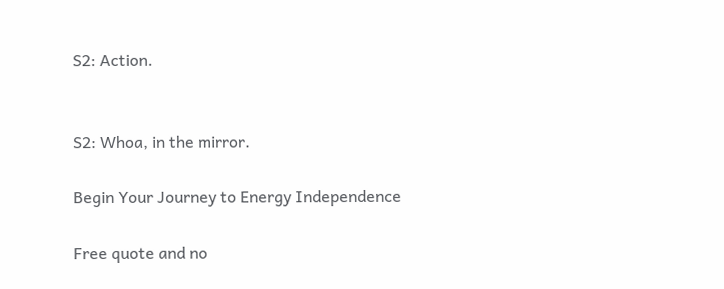S2: Action.


S2: Whoa, in the mirror.

Begin Your Journey to Energy Independence

Free quote and no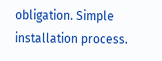obligation. Simple installation process.